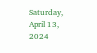Saturday, April 13, 2024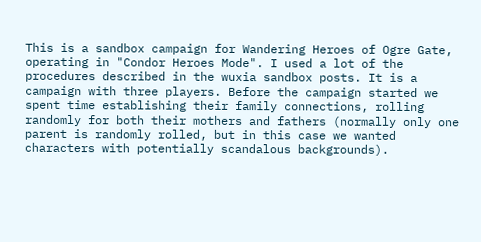This is a sandbox campaign for Wandering Heroes of Ogre Gate, operating in "Condor Heroes Mode". I used a lot of the procedures described in the wuxia sandbox posts. It is a campaign with three players. Before the campaign started we spent time establishing their family connections, rolling randomly for both their mothers and fathers (normally only one parent is randomly rolled, but in this case we wanted characters with potentially scandalous backgrounds).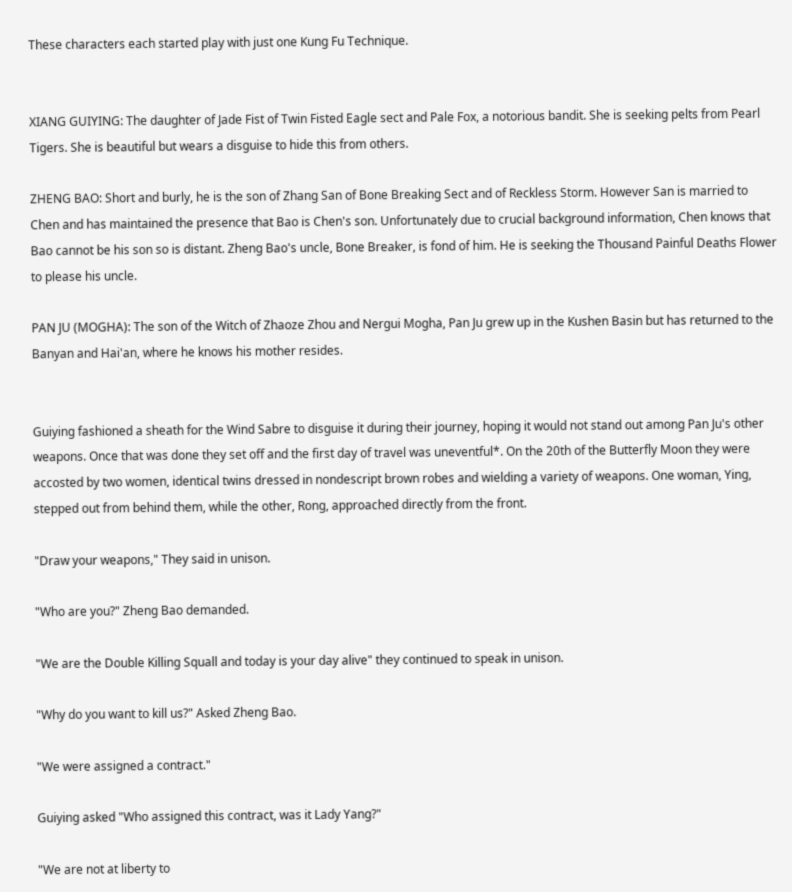These characters each started play with just one Kung Fu Technique.


XIANG GUIYING: The daughter of Jade Fist of Twin Fisted Eagle sect and Pale Fox, a notorious bandit. She is seeking pelts from Pearl Tigers. She is beautiful but wears a disguise to hide this from others.

ZHENG BAO: Short and burly, he is the son of Zhang San of Bone Breaking Sect and of Reckless Storm. However San is married to Chen and has maintained the presence that Bao is Chen's son. Unfortunately due to crucial background information, Chen knows that Bao cannot be his son so is distant. Zheng Bao's uncle, Bone Breaker, is fond of him. He is seeking the Thousand Painful Deaths Flower to please his uncle.

PAN JU (MOGHA): The son of the Witch of Zhaoze Zhou and Nergui Mogha, Pan Ju grew up in the Kushen Basin but has returned to the Banyan and Hai'an, where he knows his mother resides.


Guiying fashioned a sheath for the Wind Sabre to disguise it during their journey, hoping it would not stand out among Pan Ju's other weapons. Once that was done they set off and the first day of travel was uneventful*. On the 20th of the Butterfly Moon they were accosted by two women, identical twins dressed in nondescript brown robes and wielding a variety of weapons. One woman, Ying, stepped out from behind them, while the other, Rong, approached directly from the front.

"Draw your weapons," They said in unison.

"Who are you?" Zheng Bao demanded.

"We are the Double Killing Squall and today is your day alive" they continued to speak in unison.

"Why do you want to kill us?" Asked Zheng Bao.

"We were assigned a contract."

Guiying asked "Who assigned this contract, was it Lady Yang?"

"We are not at liberty to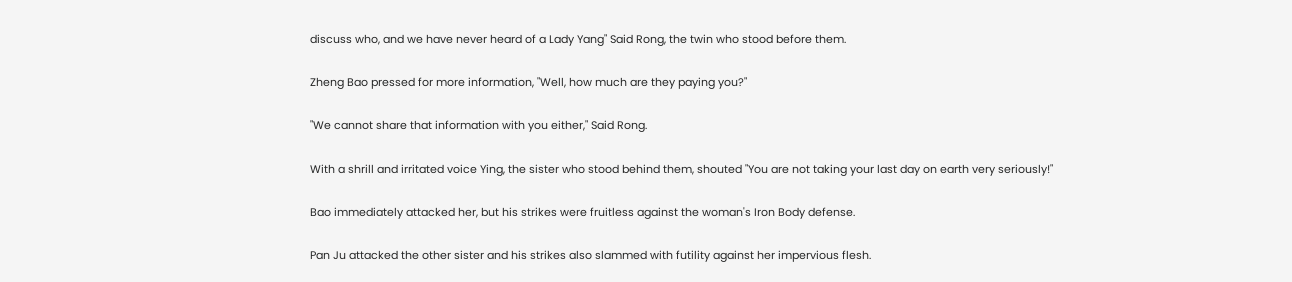discuss who, and we have never heard of a Lady Yang" Said Rong, the twin who stood before them.

Zheng Bao pressed for more information, "Well, how much are they paying you?"

"We cannot share that information with you either," Said Rong.

With a shrill and irritated voice Ying, the sister who stood behind them, shouted "You are not taking your last day on earth very seriously!"

Bao immediately attacked her, but his strikes were fruitless against the woman's Iron Body defense.

Pan Ju attacked the other sister and his strikes also slammed with futility against her impervious flesh.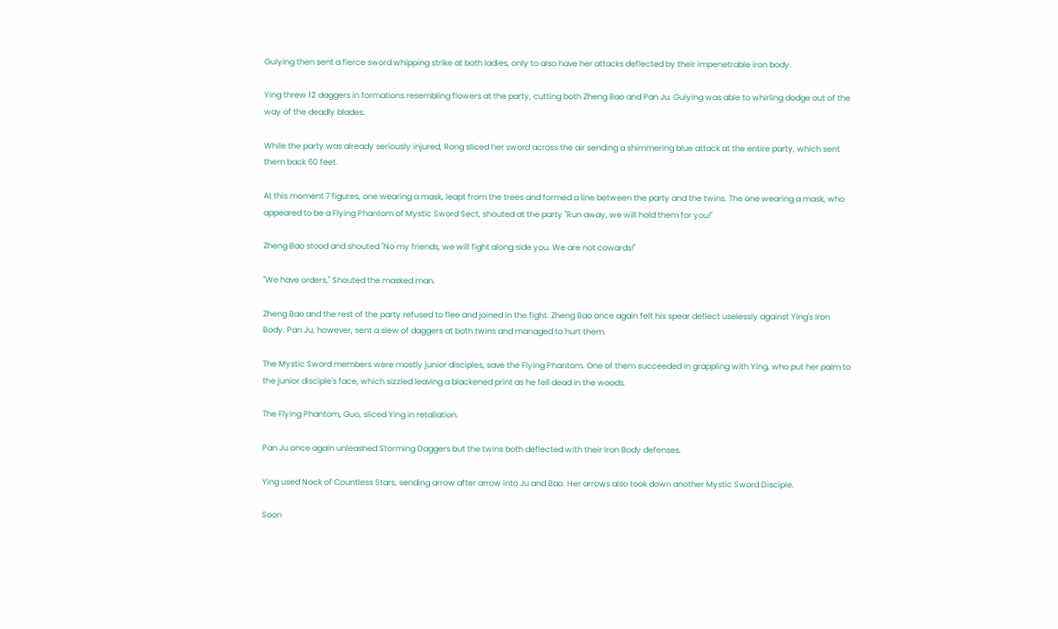Guiying then sent a fierce sword whipping strike at both ladies, only to also have her attacks deflected by their impenetrable iron body.

Ying threw 12 daggers in formations resembling flowers at the party, cutting both Zheng Bao and Pan Ju. Guiying was able to whirling dodge out of the way of the deadly blades.

While the party was already seriously injured, Rong sliced her sword across the air sending a shimmering blue attack at the entire party, which sent them back 60 feet.

At this moment 7 figures, one wearing a mask, leapt from the trees and formed a line between the party and the twins. The one wearing a mask, who appeared to be a Flying Phantom of Mystic Sword Sect, shouted at the party "Run away, we will hold them for you!"

Zheng Bao stood and shouted "No my friends, we will fight along side you. We are not cowards!"

"We have orders," Shouted the masked man.

Zheng Bao and the rest of the party refused to flee and joined in the fight. Zheng Bao once again felt his spear deflect uselessly against Ying's Iron Body. Pan Ju, however, sent a slew of daggers at both twins and managed to hurt them.

The Mystic Sword members were mostly junior disciples, save the Flying Phantom. One of them succeeded in grappling with Ying, who put her palm to the junior disciple's face, which sizzled leaving a blackened print as he fell dead in the woods.

The Flying Phantom, Guo, sliced Ying in retaliation.

Pan Ju once again unleashed Storming Daggers but the twins both deflected with their Iron Body defenses.

Ying used Nock of Countless Stars, sending arrow after arrow into Ju and Bao. Her arrows also took down another Mystic Sword Disciple.

Soon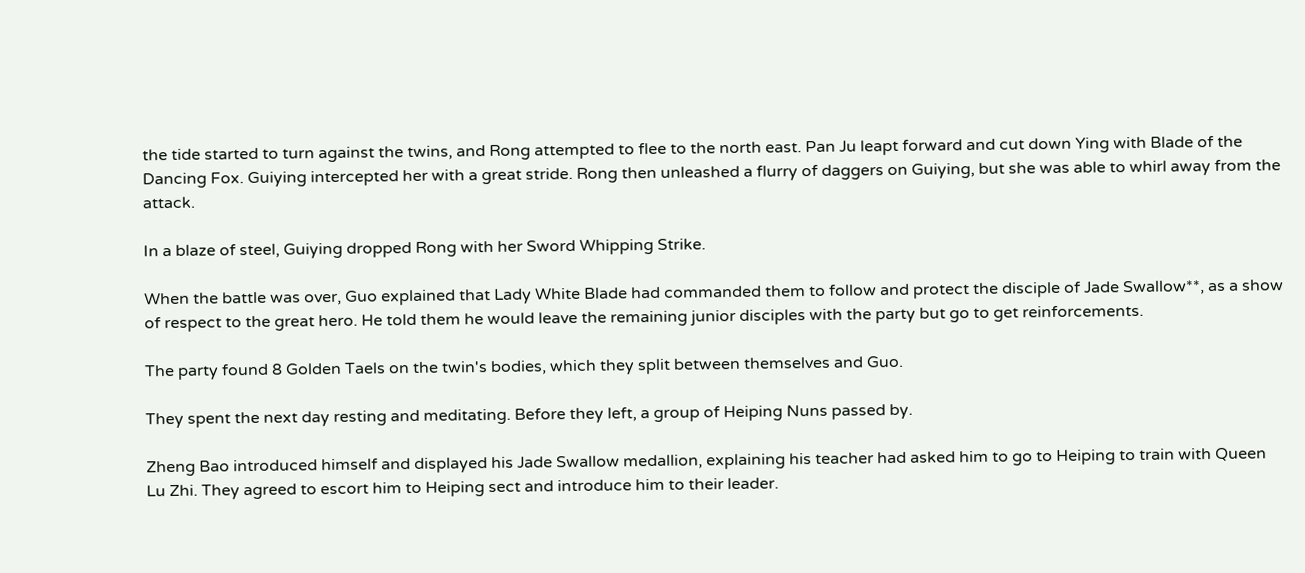the tide started to turn against the twins, and Rong attempted to flee to the north east. Pan Ju leapt forward and cut down Ying with Blade of the Dancing Fox. Guiying intercepted her with a great stride. Rong then unleashed a flurry of daggers on Guiying, but she was able to whirl away from the attack.

In a blaze of steel, Guiying dropped Rong with her Sword Whipping Strike.

When the battle was over, Guo explained that Lady White Blade had commanded them to follow and protect the disciple of Jade Swallow**, as a show of respect to the great hero. He told them he would leave the remaining junior disciples with the party but go to get reinforcements.

The party found 8 Golden Taels on the twin's bodies, which they split between themselves and Guo.

They spent the next day resting and meditating. Before they left, a group of Heiping Nuns passed by.

Zheng Bao introduced himself and displayed his Jade Swallow medallion, explaining his teacher had asked him to go to Heiping to train with Queen Lu Zhi. They agreed to escort him to Heiping sect and introduce him to their leader.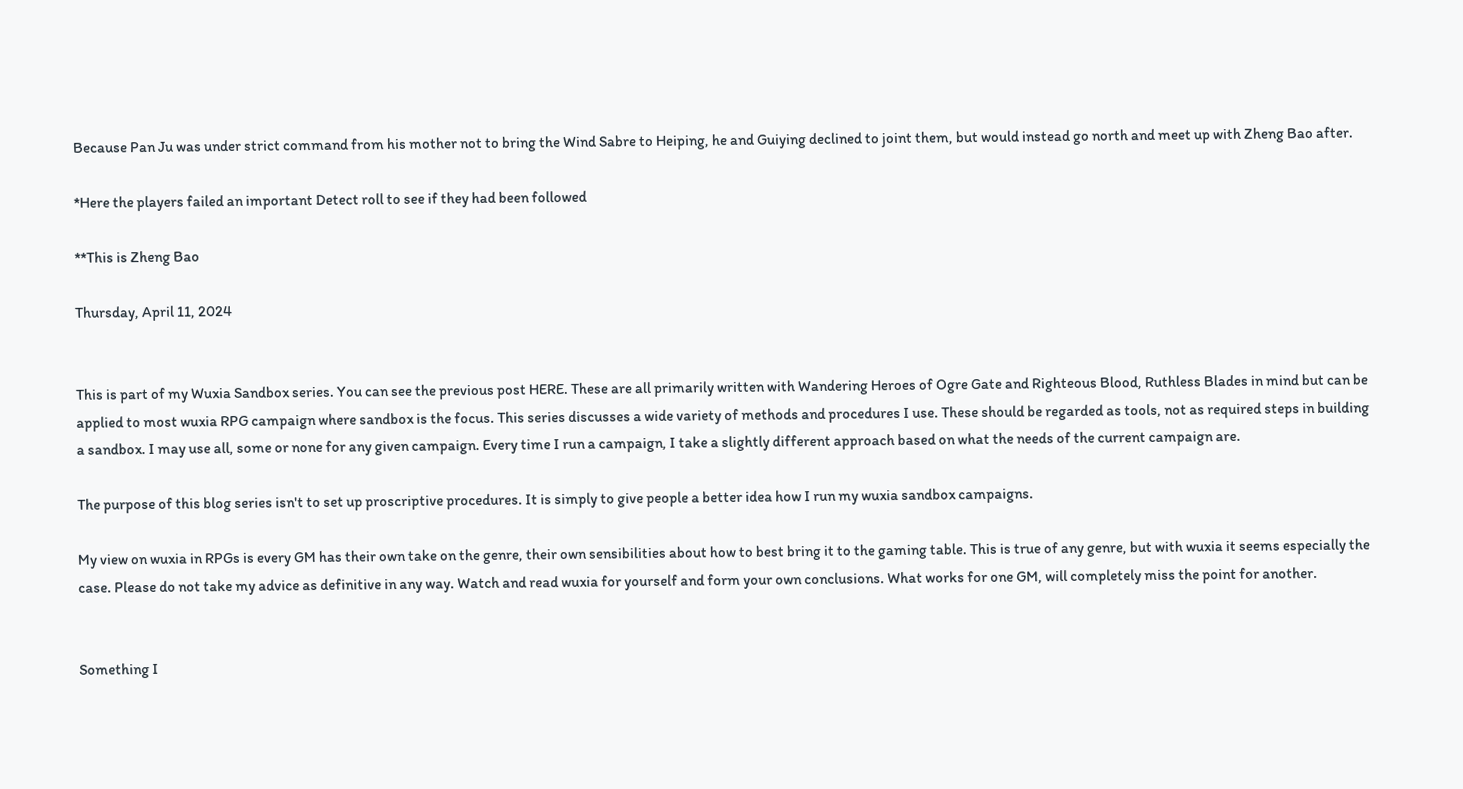Because Pan Ju was under strict command from his mother not to bring the Wind Sabre to Heiping, he and Guiying declined to joint them, but would instead go north and meet up with Zheng Bao after.

*Here the players failed an important Detect roll to see if they had been followed

**This is Zheng Bao

Thursday, April 11, 2024


This is part of my Wuxia Sandbox series. You can see the previous post HERE. These are all primarily written with Wandering Heroes of Ogre Gate and Righteous Blood, Ruthless Blades in mind but can be applied to most wuxia RPG campaign where sandbox is the focus. This series discusses a wide variety of methods and procedures I use. These should be regarded as tools, not as required steps in building a sandbox. I may use all, some or none for any given campaign. Every time I run a campaign, I take a slightly different approach based on what the needs of the current campaign are.

The purpose of this blog series isn't to set up proscriptive procedures. It is simply to give people a better idea how I run my wuxia sandbox campaigns.

My view on wuxia in RPGs is every GM has their own take on the genre, their own sensibilities about how to best bring it to the gaming table. This is true of any genre, but with wuxia it seems especially the case. Please do not take my advice as definitive in any way. Watch and read wuxia for yourself and form your own conclusions. What works for one GM, will completely miss the point for another.


Something I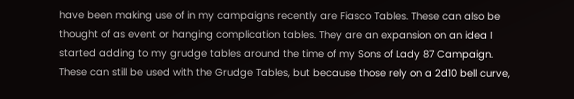have been making use of in my campaigns recently are Fiasco Tables. These can also be thought of as event or hanging complication tables. They are an expansion on an idea I started adding to my grudge tables around the time of my Sons of Lady 87 Campaign. These can still be used with the Grudge Tables, but because those rely on a 2d10 bell curve,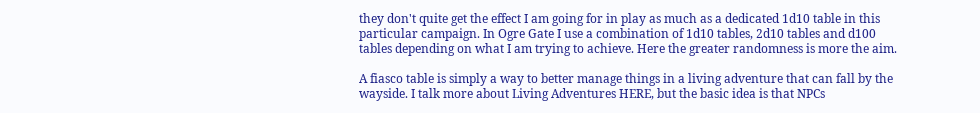they don't quite get the effect I am going for in play as much as a dedicated 1d10 table in this particular campaign. In Ogre Gate I use a combination of 1d10 tables, 2d10 tables and d100 tables depending on what I am trying to achieve. Here the greater randomness is more the aim.

A fiasco table is simply a way to better manage things in a living adventure that can fall by the wayside. I talk more about Living Adventures HERE, but the basic idea is that NPCs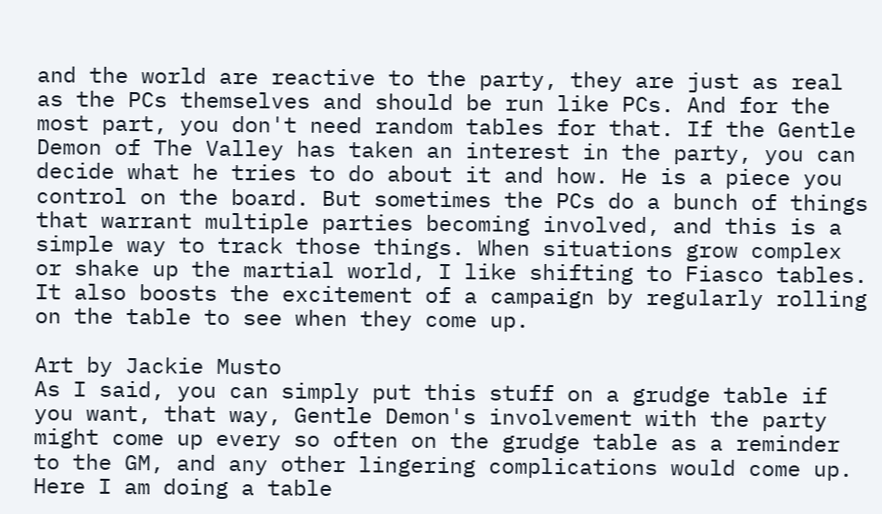and the world are reactive to the party, they are just as real as the PCs themselves and should be run like PCs. And for the most part, you don't need random tables for that. If the Gentle Demon of The Valley has taken an interest in the party, you can decide what he tries to do about it and how. He is a piece you control on the board. But sometimes the PCs do a bunch of things that warrant multiple parties becoming involved, and this is a simple way to track those things. When situations grow complex or shake up the martial world, I like shifting to Fiasco tables. It also boosts the excitement of a campaign by regularly rolling on the table to see when they come up.

Art by Jackie Musto
As I said, you can simply put this stuff on a grudge table if you want, that way, Gentle Demon's involvement with the party might come up every so often on the grudge table as a reminder to the GM, and any other lingering complications would come up. Here I am doing a table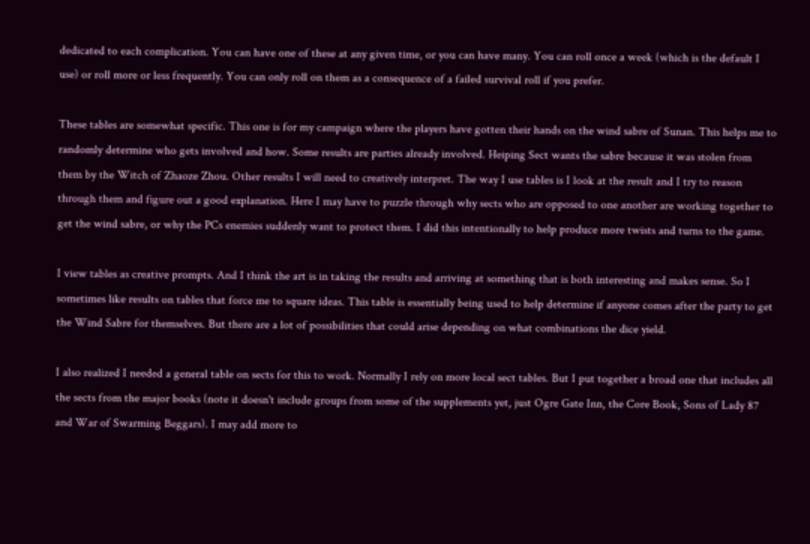dedicated to each complication. You can have one of these at any given time, or you can have many. You can roll once a week (which is the default I use) or roll more or less frequently. You can only roll on them as a consequence of a failed survival roll if you prefer.

These tables are somewhat specific. This one is for my campaign where the players have gotten their hands on the wind sabre of Sunan. This helps me to randomly determine who gets involved and how. Some results are parties already involved. Heiping Sect wants the sabre because it was stolen from them by the Witch of Zhaoze Zhou. Other results I will need to creatively interpret. The way I use tables is I look at the result and I try to reason through them and figure out a good explanation. Here I may have to puzzle through why sects who are opposed to one another are working together to get the wind sabre, or why the PCs enemies suddenly want to protect them. I did this intentionally to help produce more twists and turns to the game.

I view tables as creative prompts. And I think the art is in taking the results and arriving at something that is both interesting and makes sense. So I sometimes like results on tables that force me to square ideas. This table is essentially being used to help determine if anyone comes after the party to get the Wind Sabre for themselves. But there are a lot of possibilities that could arise depending on what combinations the dice yield.

I also realized I needed a general table on sects for this to work. Normally I rely on more local sect tables. But I put together a broad one that includes all the sects from the major books (note it doesn't include groups from some of the supplements yet, just Ogre Gate Inn, the Core Book, Sons of Lady 87 and War of Swarming Beggars). I may add more to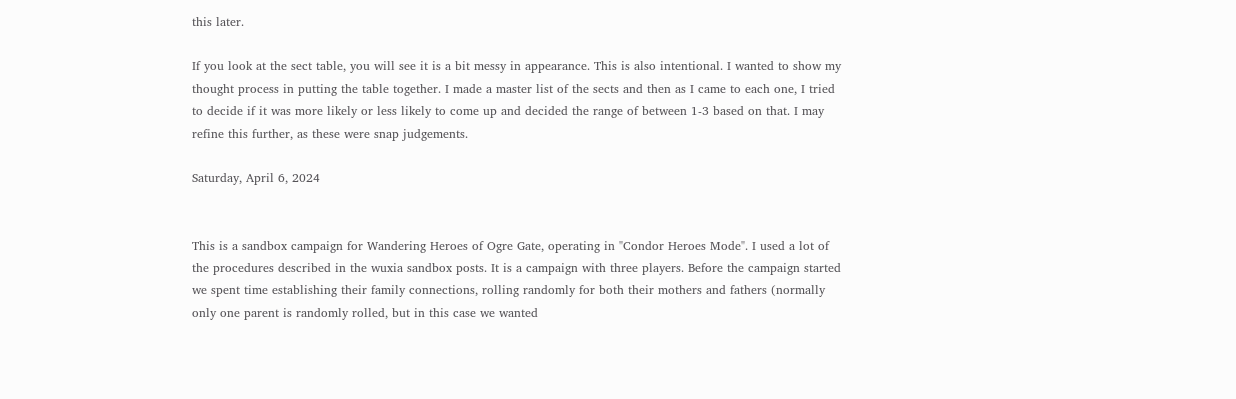this later.

If you look at the sect table, you will see it is a bit messy in appearance. This is also intentional. I wanted to show my thought process in putting the table together. I made a master list of the sects and then as I came to each one, I tried to decide if it was more likely or less likely to come up and decided the range of between 1-3 based on that. I may refine this further, as these were snap judgements.

Saturday, April 6, 2024


This is a sandbox campaign for Wandering Heroes of Ogre Gate, operating in "Condor Heroes Mode". I used a lot of the procedures described in the wuxia sandbox posts. It is a campaign with three players. Before the campaign started we spent time establishing their family connections, rolling randomly for both their mothers and fathers (normally only one parent is randomly rolled, but in this case we wanted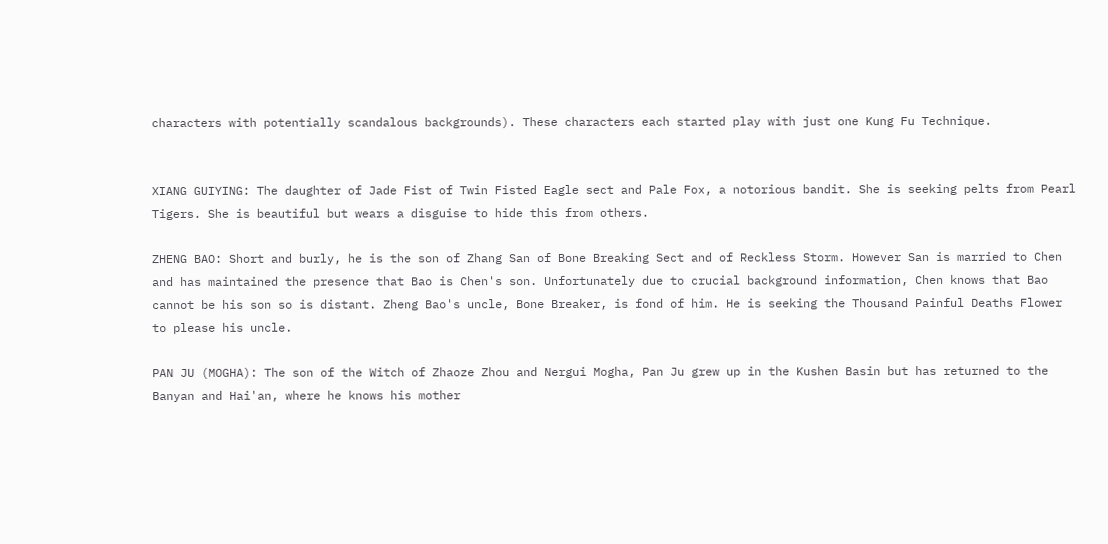characters with potentially scandalous backgrounds). These characters each started play with just one Kung Fu Technique.


XIANG GUIYING: The daughter of Jade Fist of Twin Fisted Eagle sect and Pale Fox, a notorious bandit. She is seeking pelts from Pearl Tigers. She is beautiful but wears a disguise to hide this from others.

ZHENG BAO: Short and burly, he is the son of Zhang San of Bone Breaking Sect and of Reckless Storm. However San is married to Chen and has maintained the presence that Bao is Chen's son. Unfortunately due to crucial background information, Chen knows that Bao cannot be his son so is distant. Zheng Bao's uncle, Bone Breaker, is fond of him. He is seeking the Thousand Painful Deaths Flower to please his uncle.

PAN JU (MOGHA): The son of the Witch of Zhaoze Zhou and Nergui Mogha, Pan Ju grew up in the Kushen Basin but has returned to the Banyan and Hai'an, where he knows his mother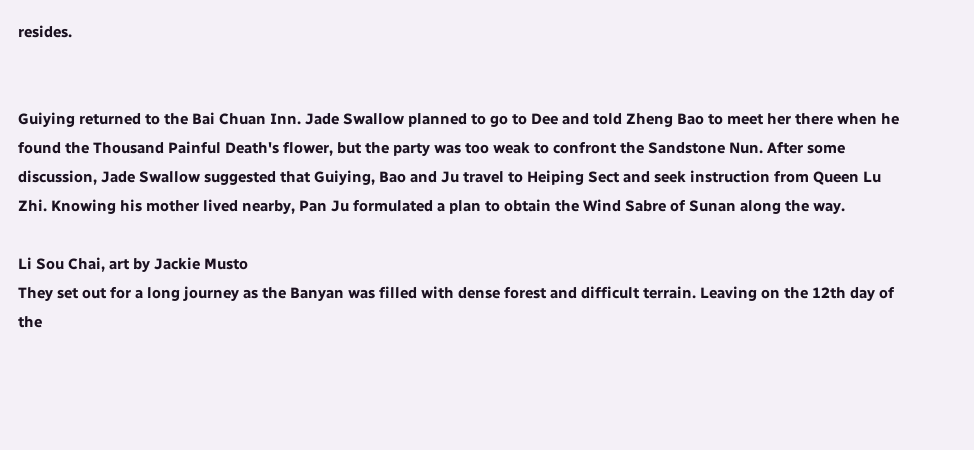resides.


Guiying returned to the Bai Chuan Inn. Jade Swallow planned to go to Dee and told Zheng Bao to meet her there when he found the Thousand Painful Death's flower, but the party was too weak to confront the Sandstone Nun. After some discussion, Jade Swallow suggested that Guiying, Bao and Ju travel to Heiping Sect and seek instruction from Queen Lu Zhi. Knowing his mother lived nearby, Pan Ju formulated a plan to obtain the Wind Sabre of Sunan along the way.

Li Sou Chai, art by Jackie Musto
They set out for a long journey as the Banyan was filled with dense forest and difficult terrain. Leaving on the 12th day of the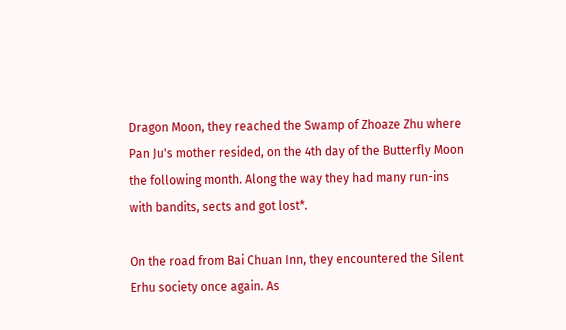Dragon Moon, they reached the Swamp of Zhoaze Zhu where Pan Ju's mother resided, on the 4th day of the Butterfly Moon the following month. Along the way they had many run-ins with bandits, sects and got lost*.

On the road from Bai Chuan Inn, they encountered the Silent Erhu society once again. As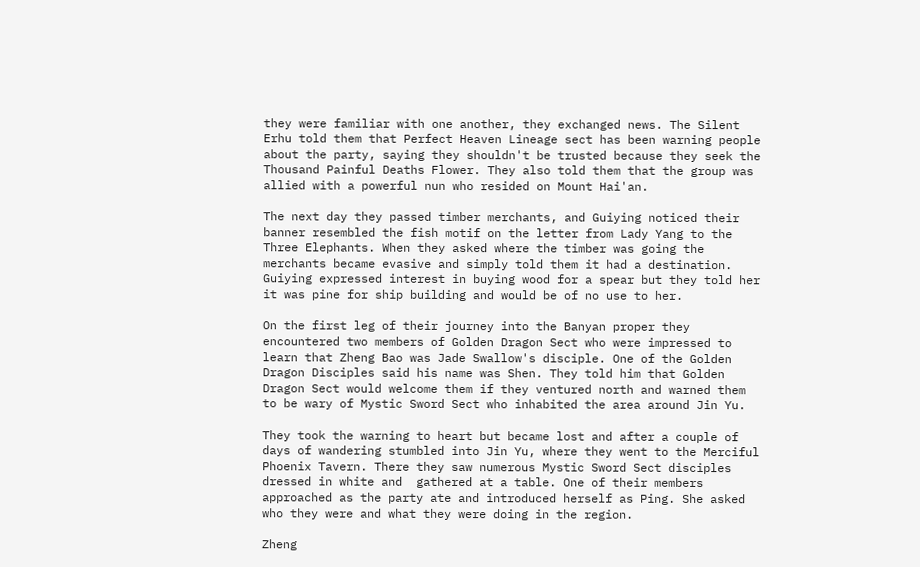they were familiar with one another, they exchanged news. The Silent Erhu told them that Perfect Heaven Lineage sect has been warning people about the party, saying they shouldn't be trusted because they seek the Thousand Painful Deaths Flower. They also told them that the group was allied with a powerful nun who resided on Mount Hai'an.

The next day they passed timber merchants, and Guiying noticed their banner resembled the fish motif on the letter from Lady Yang to the Three Elephants. When they asked where the timber was going the merchants became evasive and simply told them it had a destination. Guiying expressed interest in buying wood for a spear but they told her it was pine for ship building and would be of no use to her.

On the first leg of their journey into the Banyan proper they encountered two members of Golden Dragon Sect who were impressed to learn that Zheng Bao was Jade Swallow's disciple. One of the Golden Dragon Disciples said his name was Shen. They told him that Golden Dragon Sect would welcome them if they ventured north and warned them to be wary of Mystic Sword Sect who inhabited the area around Jin Yu.

They took the warning to heart but became lost and after a couple of days of wandering stumbled into Jin Yu, where they went to the Merciful Phoenix Tavern. There they saw numerous Mystic Sword Sect disciples dressed in white and  gathered at a table. One of their members approached as the party ate and introduced herself as Ping. She asked who they were and what they were doing in the region.

Zheng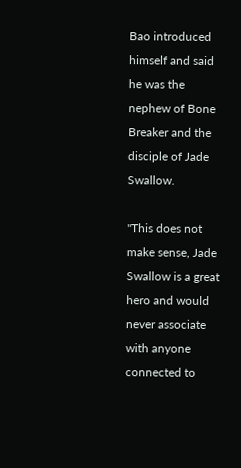Bao introduced himself and said he was the nephew of Bone Breaker and the disciple of Jade Swallow.

"This does not make sense, Jade Swallow is a great hero and would never associate with anyone connected to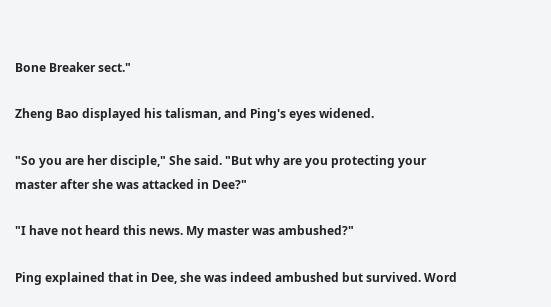Bone Breaker sect."

Zheng Bao displayed his talisman, and Ping's eyes widened.

"So you are her disciple," She said. "But why are you protecting your master after she was attacked in Dee?"

"I have not heard this news. My master was ambushed?"

Ping explained that in Dee, she was indeed ambushed but survived. Word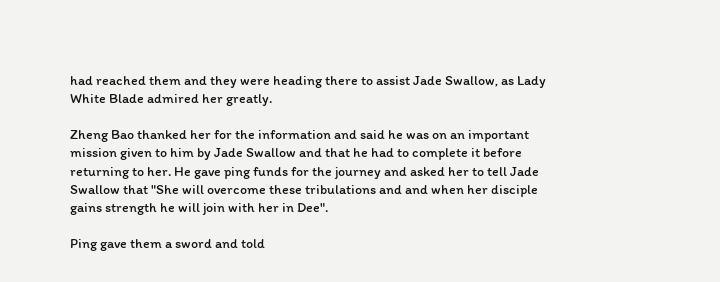had reached them and they were heading there to assist Jade Swallow, as Lady White Blade admired her greatly.

Zheng Bao thanked her for the information and said he was on an important mission given to him by Jade Swallow and that he had to complete it before returning to her. He gave ping funds for the journey and asked her to tell Jade Swallow that "She will overcome these tribulations and and when her disciple gains strength he will join with her in Dee".

Ping gave them a sword and told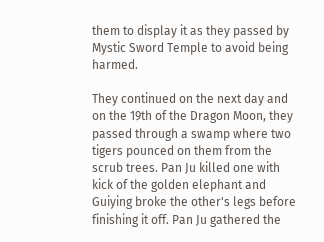them to display it as they passed by Mystic Sword Temple to avoid being harmed.

They continued on the next day and on the 19th of the Dragon Moon, they passed through a swamp where two tigers pounced on them from the scrub trees. Pan Ju killed one with kick of the golden elephant and Guiying broke the other's legs before finishing it off. Pan Ju gathered the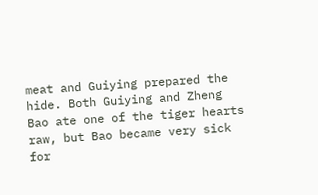meat and Guiying prepared the hide. Both Guiying and Zheng Bao ate one of the tiger hearts raw, but Bao became very sick for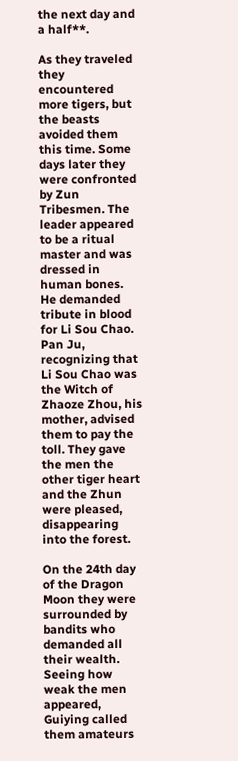the next day and a half**.

As they traveled they encountered more tigers, but the beasts avoided them this time. Some days later they were confronted by Zun Tribesmen. The leader appeared to be a ritual master and was dressed in human bones. He demanded tribute in blood for Li Sou Chao. Pan Ju, recognizing that Li Sou Chao was the Witch of Zhaoze Zhou, his mother, advised them to pay the toll. They gave the men the other tiger heart and the Zhun were pleased, disappearing into the forest.

On the 24th day of the Dragon Moon they were surrounded by bandits who demanded all their wealth. Seeing how weak the men appeared, Guiying called them amateurs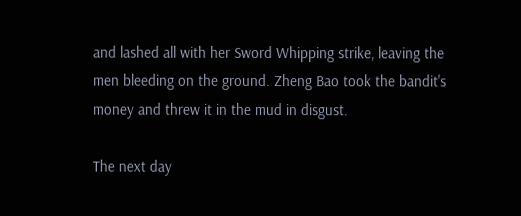and lashed all with her Sword Whipping strike, leaving the men bleeding on the ground. Zheng Bao took the bandit's money and threw it in the mud in disgust.

The next day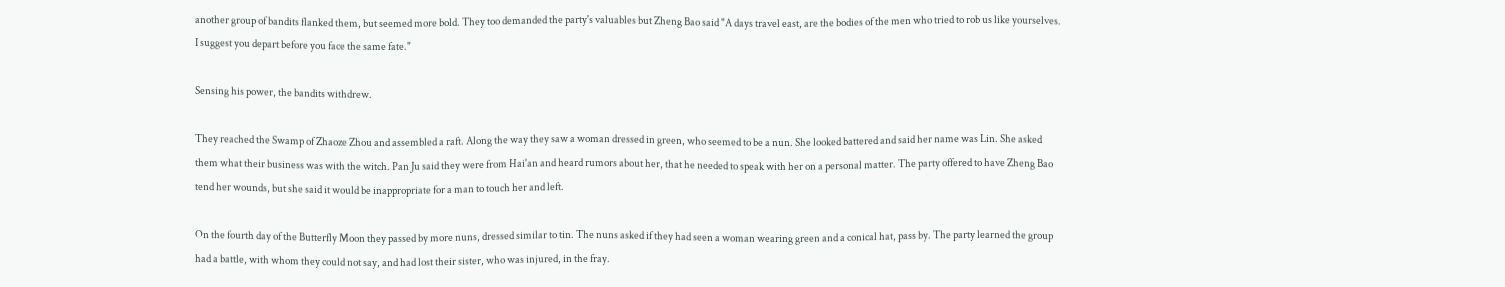another group of bandits flanked them, but seemed more bold. They too demanded the party's valuables but Zheng Bao said "A days travel east, are the bodies of the men who tried to rob us like yourselves. I suggest you depart before you face the same fate."

Sensing his power, the bandits withdrew.

They reached the Swamp of Zhaoze Zhou and assembled a raft. Along the way they saw a woman dressed in green, who seemed to be a nun. She looked battered and said her name was Lin. She asked them what their business was with the witch. Pan Ju said they were from Hai'an and heard rumors about her, that he needed to speak with her on a personal matter. The party offered to have Zheng Bao tend her wounds, but she said it would be inappropriate for a man to touch her and left.

On the fourth day of the Butterfly Moon they passed by more nuns, dressed similar to tin. The nuns asked if they had seen a woman wearing green and a conical hat, pass by. The party learned the group had a battle, with whom they could not say, and had lost their sister, who was injured, in the fray.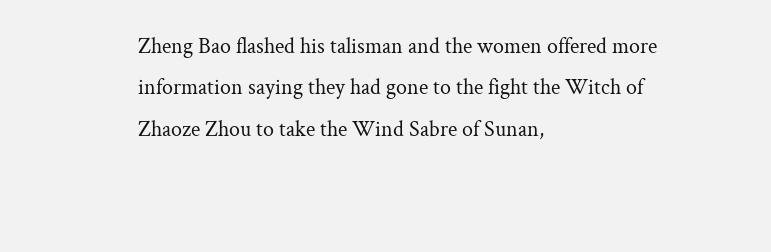Zheng Bao flashed his talisman and the women offered more information saying they had gone to the fight the Witch of Zhaoze Zhou to take the Wind Sabre of Sunan,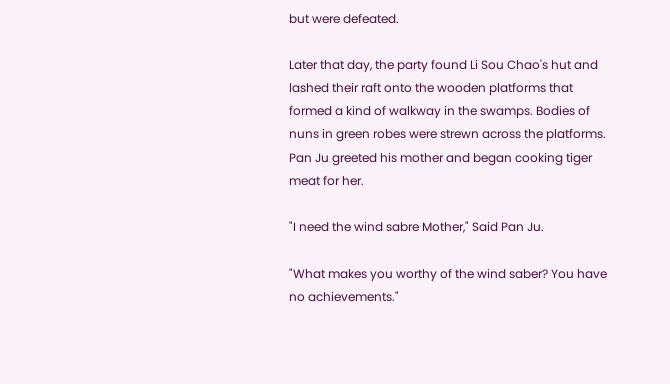but were defeated.

Later that day, the party found Li Sou Chao's hut and lashed their raft onto the wooden platforms that formed a kind of walkway in the swamps. Bodies of nuns in green robes were strewn across the platforms. Pan Ju greeted his mother and began cooking tiger meat for her.

"I need the wind sabre Mother," Said Pan Ju.

"What makes you worthy of the wind saber? You have no achievements."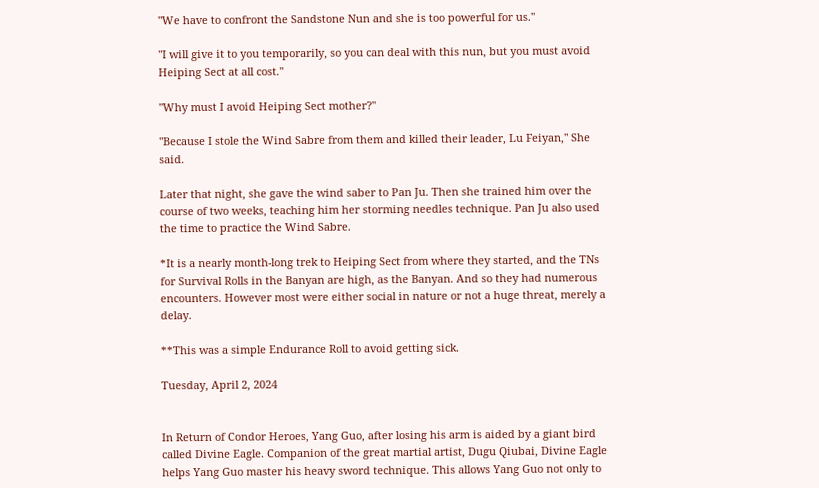"We have to confront the Sandstone Nun and she is too powerful for us."

"I will give it to you temporarily, so you can deal with this nun, but you must avoid Heiping Sect at all cost."

"Why must I avoid Heiping Sect mother?"

"Because I stole the Wind Sabre from them and killed their leader, Lu Feiyan," She said.

Later that night, she gave the wind saber to Pan Ju. Then she trained him over the course of two weeks, teaching him her storming needles technique. Pan Ju also used the time to practice the Wind Sabre.

*It is a nearly month-long trek to Heiping Sect from where they started, and the TNs for Survival Rolls in the Banyan are high, as the Banyan. And so they had numerous encounters. However most were either social in nature or not a huge threat, merely a delay.

**This was a simple Endurance Roll to avoid getting sick.

Tuesday, April 2, 2024


In Return of Condor Heroes, Yang Guo, after losing his arm is aided by a giant bird called Divine Eagle. Companion of the great martial artist, Dugu Qiubai, Divine Eagle helps Yang Guo master his heavy sword technique. This allows Yang Guo not only to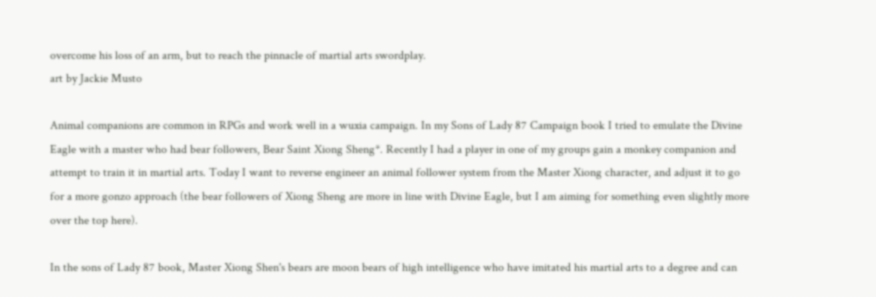overcome his loss of an arm, but to reach the pinnacle of martial arts swordplay.
art by Jackie Musto

Animal companions are common in RPGs and work well in a wuxia campaign. In my Sons of Lady 87 Campaign book I tried to emulate the Divine Eagle with a master who had bear followers, Bear Saint Xiong Sheng*. Recently I had a player in one of my groups gain a monkey companion and attempt to train it in martial arts. Today I want to reverse engineer an animal follower system from the Master Xiong character, and adjust it to go for a more gonzo approach (the bear followers of Xiong Sheng are more in line with Divine Eagle, but I am aiming for something even slightly more over the top here).

In the sons of Lady 87 book, Master Xiong Shen's bears are moon bears of high intelligence who have imitated his martial arts to a degree and can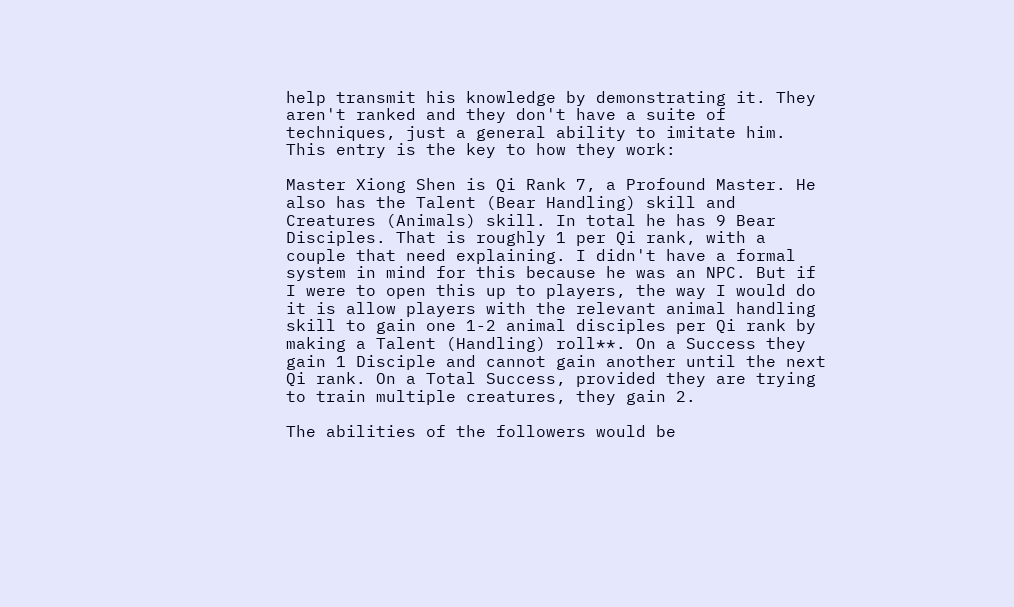help transmit his knowledge by demonstrating it. They aren't ranked and they don't have a suite of techniques, just a general ability to imitate him. This entry is the key to how they work:

Master Xiong Shen is Qi Rank 7, a Profound Master. He also has the Talent (Bear Handling) skill and Creatures (Animals) skill. In total he has 9 Bear Disciples. That is roughly 1 per Qi rank, with a couple that need explaining. I didn't have a formal system in mind for this because he was an NPC. But if I were to open this up to players, the way I would do it is allow players with the relevant animal handling skill to gain one 1-2 animal disciples per Qi rank by making a Talent (Handling) roll**. On a Success they gain 1 Disciple and cannot gain another until the next Qi rank. On a Total Success, provided they are trying to train multiple creatures, they gain 2.

The abilities of the followers would be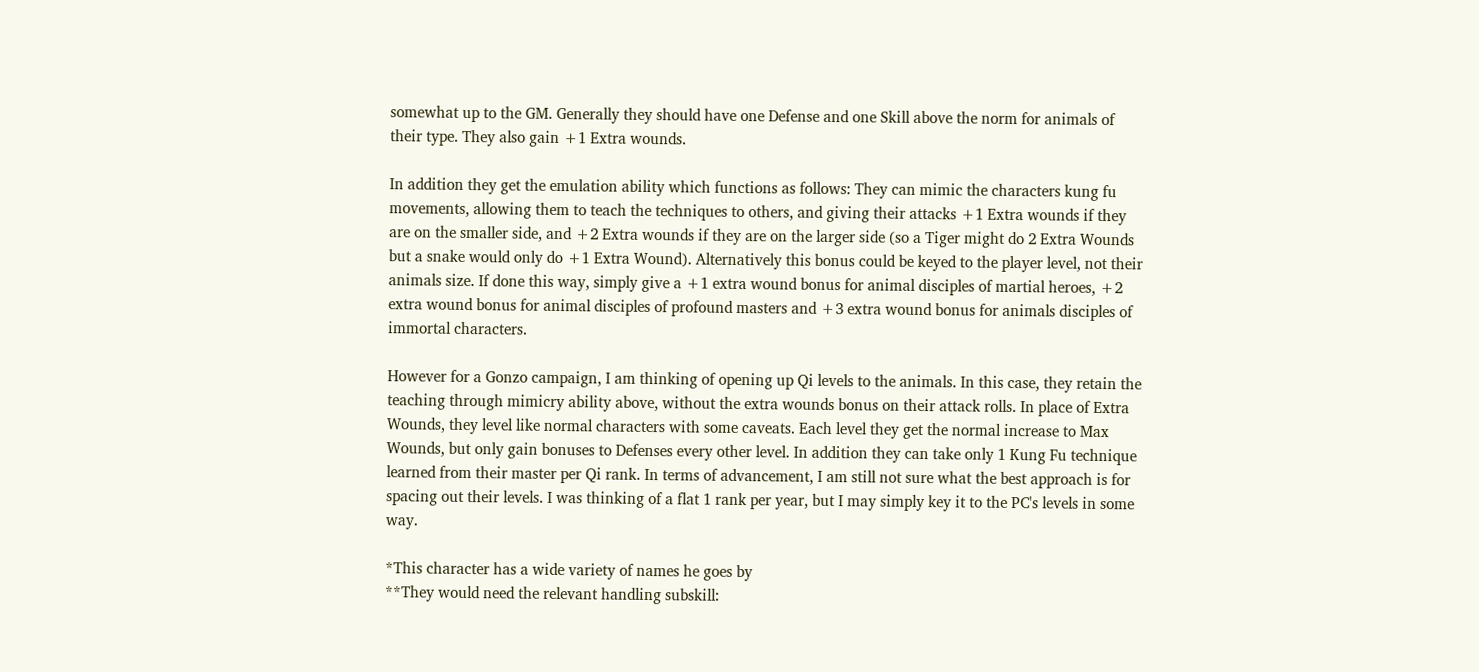somewhat up to the GM. Generally they should have one Defense and one Skill above the norm for animals of their type. They also gain +1 Extra wounds.

In addition they get the emulation ability which functions as follows: They can mimic the characters kung fu movements, allowing them to teach the techniques to others, and giving their attacks +1 Extra wounds if they are on the smaller side, and +2 Extra wounds if they are on the larger side (so a Tiger might do 2 Extra Wounds but a snake would only do +1 Extra Wound). Alternatively this bonus could be keyed to the player level, not their animals size. If done this way, simply give a +1 extra wound bonus for animal disciples of martial heroes, +2 extra wound bonus for animal disciples of profound masters and +3 extra wound bonus for animals disciples of immortal characters.

However for a Gonzo campaign, I am thinking of opening up Qi levels to the animals. In this case, they retain the teaching through mimicry ability above, without the extra wounds bonus on their attack rolls. In place of Extra Wounds, they level like normal characters with some caveats. Each level they get the normal increase to Max Wounds, but only gain bonuses to Defenses every other level. In addition they can take only 1 Kung Fu technique learned from their master per Qi rank. In terms of advancement, I am still not sure what the best approach is for spacing out their levels. I was thinking of a flat 1 rank per year, but I may simply key it to the PC's levels in some way.

*This character has a wide variety of names he goes by
**They would need the relevant handling subskill: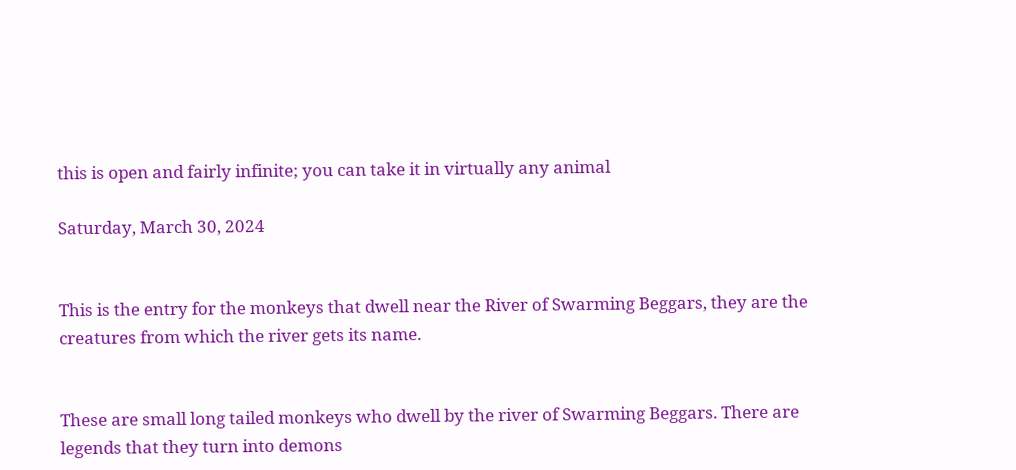this is open and fairly infinite; you can take it in virtually any animal

Saturday, March 30, 2024


This is the entry for the monkeys that dwell near the River of Swarming Beggars, they are the creatures from which the river gets its name.


These are small long tailed monkeys who dwell by the river of Swarming Beggars. There are legends that they turn into demons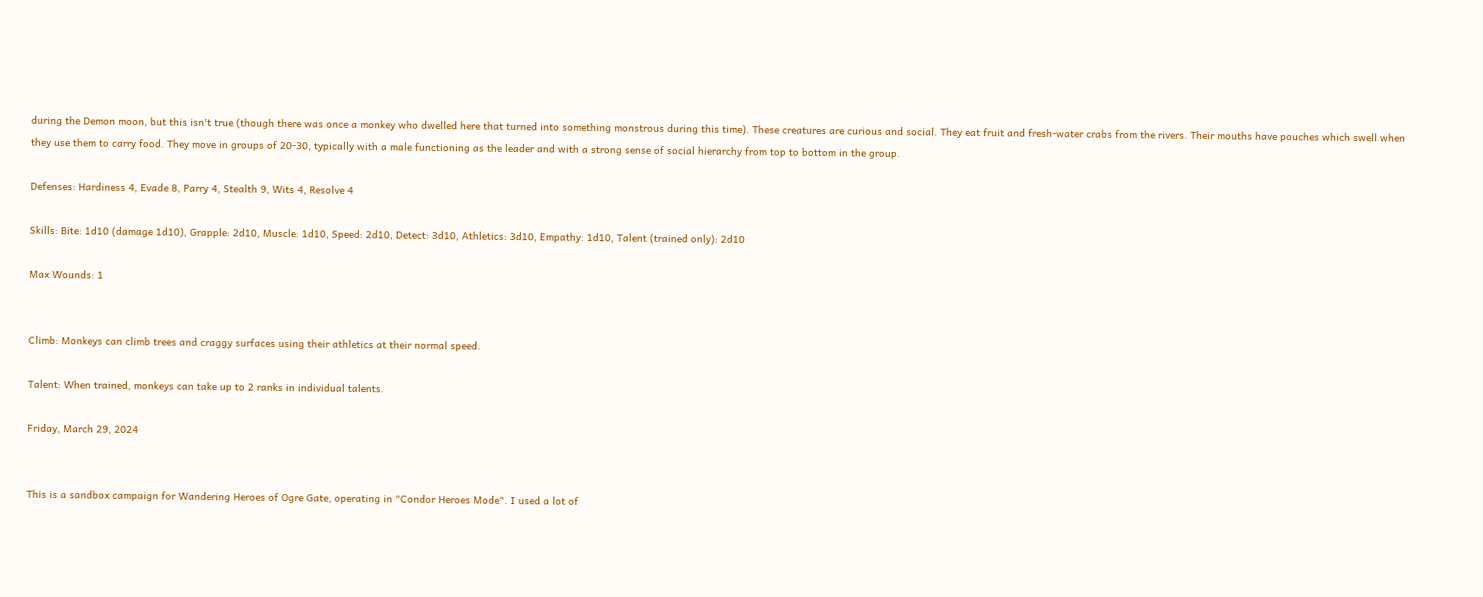during the Demon moon, but this isn't true (though there was once a monkey who dwelled here that turned into something monstrous during this time). These creatures are curious and social. They eat fruit and fresh-water crabs from the rivers. Their mouths have pouches which swell when they use them to carry food. They move in groups of 20-30, typically with a male functioning as the leader and with a strong sense of social hierarchy from top to bottom in the group.

Defenses: Hardiness 4, Evade 8, Parry 4, Stealth 9, Wits 4, Resolve 4

Skills: Bite: 1d10 (damage 1d10), Grapple: 2d10, Muscle: 1d10, Speed: 2d10, Detect: 3d10, Athletics: 3d10, Empathy: 1d10, Talent (trained only): 2d10

Max Wounds: 1


Climb: Monkeys can climb trees and craggy surfaces using their athletics at their normal speed.

Talent: When trained, monkeys can take up to 2 ranks in individual talents.

Friday, March 29, 2024


This is a sandbox campaign for Wandering Heroes of Ogre Gate, operating in "Condor Heroes Mode". I used a lot of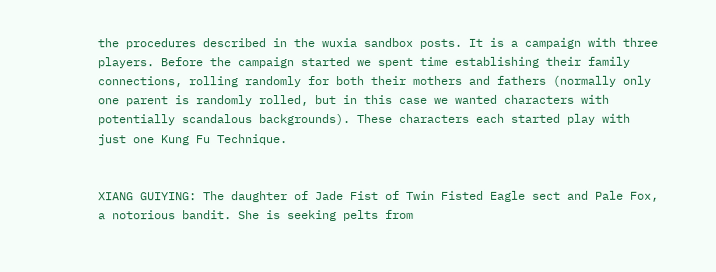the procedures described in the wuxia sandbox posts. It is a campaign with three players. Before the campaign started we spent time establishing their family connections, rolling randomly for both their mothers and fathers (normally only one parent is randomly rolled, but in this case we wanted characters with potentially scandalous backgrounds). These characters each started play with just one Kung Fu Technique.


XIANG GUIYING: The daughter of Jade Fist of Twin Fisted Eagle sect and Pale Fox, a notorious bandit. She is seeking pelts from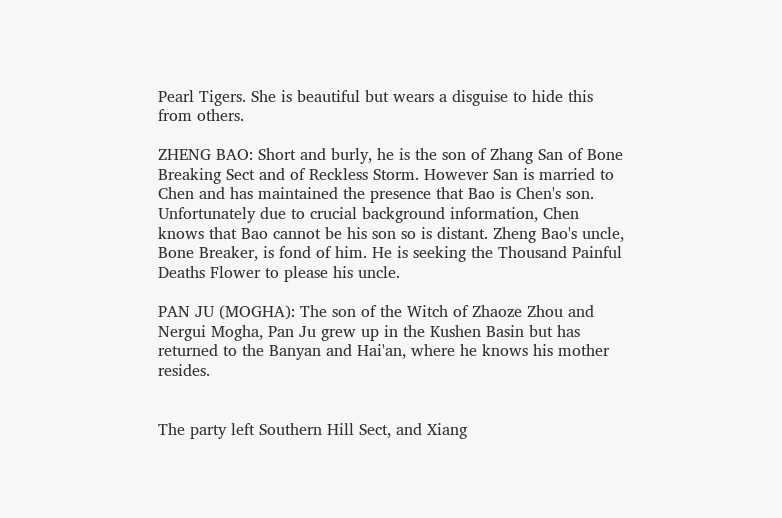Pearl Tigers. She is beautiful but wears a disguise to hide this from others.

ZHENG BAO: Short and burly, he is the son of Zhang San of Bone Breaking Sect and of Reckless Storm. However San is married to Chen and has maintained the presence that Bao is Chen's son. Unfortunately due to crucial background information, Chen knows that Bao cannot be his son so is distant. Zheng Bao's uncle, Bone Breaker, is fond of him. He is seeking the Thousand Painful Deaths Flower to please his uncle.

PAN JU (MOGHA): The son of the Witch of Zhaoze Zhou and Nergui Mogha, Pan Ju grew up in the Kushen Basin but has returned to the Banyan and Hai'an, where he knows his mother resides.


The party left Southern Hill Sect, and Xiang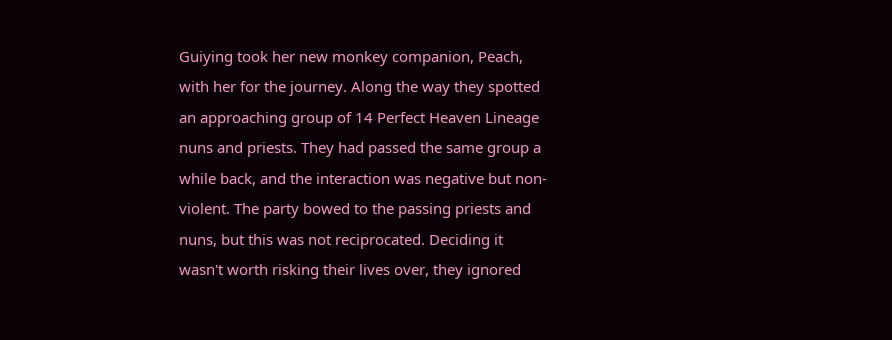Guiying took her new monkey companion, Peach, with her for the journey. Along the way they spotted an approaching group of 14 Perfect Heaven Lineage nuns and priests. They had passed the same group a while back, and the interaction was negative but non-violent. The party bowed to the passing priests and nuns, but this was not reciprocated. Deciding it wasn't worth risking their lives over, they ignored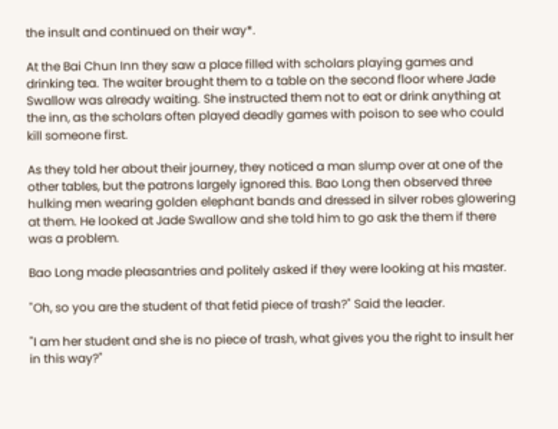the insult and continued on their way*.

At the Bai Chun Inn they saw a place filled with scholars playing games and drinking tea. The waiter brought them to a table on the second floor where Jade Swallow was already waiting. She instructed them not to eat or drink anything at the inn, as the scholars often played deadly games with poison to see who could kill someone first.

As they told her about their journey, they noticed a man slump over at one of the other tables, but the patrons largely ignored this. Bao Long then observed three hulking men wearing golden elephant bands and dressed in silver robes glowering at them. He looked at Jade Swallow and she told him to go ask the them if there was a problem.

Bao Long made pleasantries and politely asked if they were looking at his master.

"Oh, so you are the student of that fetid piece of trash?" Said the leader.

"I am her student and she is no piece of trash, what gives you the right to insult her in this way?"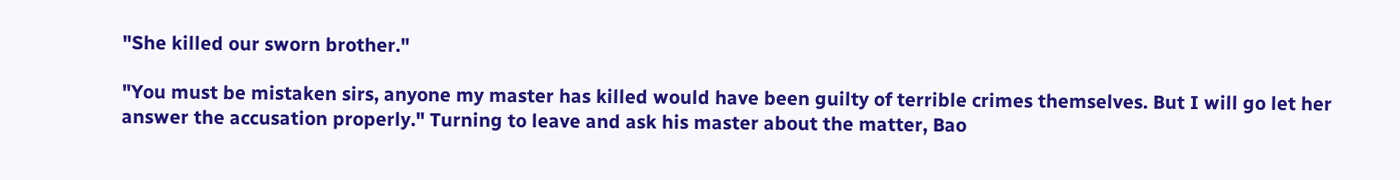"She killed our sworn brother."

"You must be mistaken sirs, anyone my master has killed would have been guilty of terrible crimes themselves. But I will go let her answer the accusation properly." Turning to leave and ask his master about the matter, Bao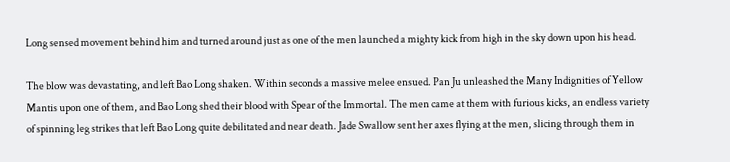Long sensed movement behind him and turned around just as one of the men launched a mighty kick from high in the sky down upon his head.

The blow was devastating, and left Bao Long shaken. Within seconds a massive melee ensued. Pan Ju unleashed the Many Indignities of Yellow Mantis upon one of them, and Bao Long shed their blood with Spear of the Immortal. The men came at them with furious kicks, an endless variety of spinning leg strikes that left Bao Long quite debilitated and near death. Jade Swallow sent her axes flying at the men, slicing through them in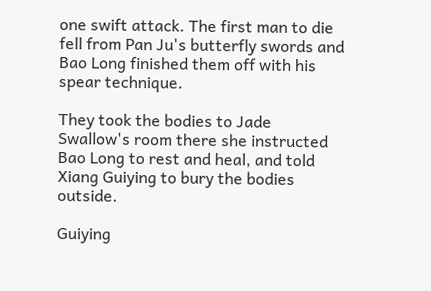one swift attack. The first man to die fell from Pan Ju's butterfly swords and Bao Long finished them off with his spear technique.

They took the bodies to Jade Swallow's room there she instructed Bao Long to rest and heal, and told Xiang Guiying to bury the bodies outside.

Guiying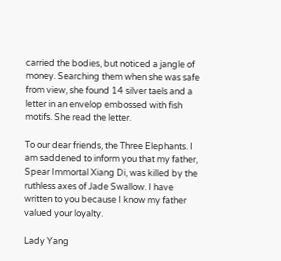carried the bodies, but noticed a jangle of money. Searching them when she was safe from view, she found 14 silver taels and a letter in an envelop embossed with fish motifs. She read the letter.

To our dear friends, the Three Elephants. I am saddened to inform you that my father, Spear Immortal Xiang Di, was killed by the ruthless axes of Jade Swallow. I have written to you because I know my father valued your loyalty.

Lady Yang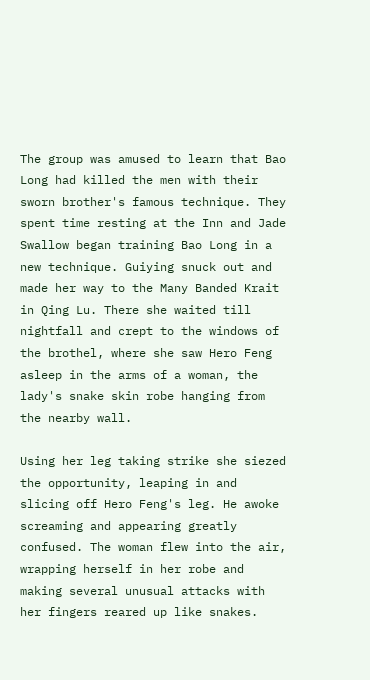The group was amused to learn that Bao Long had killed the men with their sworn brother's famous technique. They spent time resting at the Inn and Jade Swallow began training Bao Long in a new technique. Guiying snuck out and made her way to the Many Banded Krait in Qing Lu. There she waited till nightfall and crept to the windows of the brothel, where she saw Hero Feng asleep in the arms of a woman, the lady's snake skin robe hanging from the nearby wall.

Using her leg taking strike she siezed the opportunity, leaping in and slicing off Hero Feng's leg. He awoke screaming and appearing greatly confused. The woman flew into the air, wrapping herself in her robe and making several unusual attacks with her fingers reared up like snakes.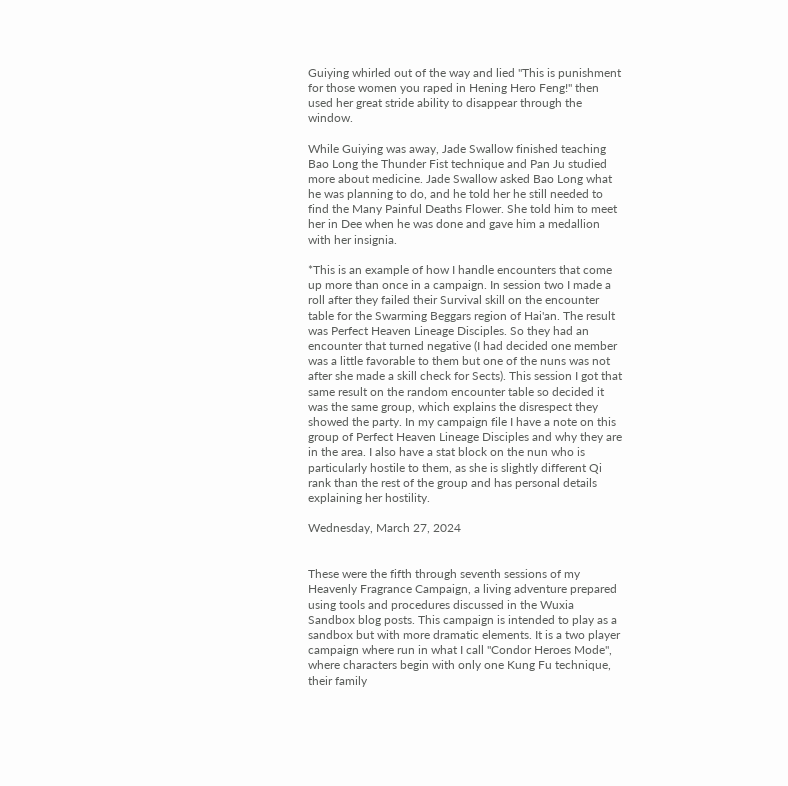Guiying whirled out of the way and lied "This is punishment for those women you raped in Hening Hero Feng!" then used her great stride ability to disappear through the window.

While Guiying was away, Jade Swallow finished teaching Bao Long the Thunder Fist technique and Pan Ju studied more about medicine. Jade Swallow asked Bao Long what he was planning to do, and he told her he still needed to find the Many Painful Deaths Flower. She told him to meet her in Dee when he was done and gave him a medallion with her insignia.

*This is an example of how I handle encounters that come up more than once in a campaign. In session two I made a roll after they failed their Survival skill on the encounter table for the Swarming Beggars region of Hai'an. The result was Perfect Heaven Lineage Disciples. So they had an encounter that turned negative (I had decided one member was a little favorable to them but one of the nuns was not after she made a skill check for Sects). This session I got that same result on the random encounter table so decided it was the same group, which explains the disrespect they showed the party. In my campaign file I have a note on this group of Perfect Heaven Lineage Disciples and why they are in the area. I also have a stat block on the nun who is particularly hostile to them, as she is slightly different Qi rank than the rest of the group and has personal details explaining her hostility.

Wednesday, March 27, 2024


These were the fifth through seventh sessions of my Heavenly Fragrance Campaign, a living adventure prepared using tools and procedures discussed in the Wuxia Sandbox blog posts. This campaign is intended to play as a sandbox but with more dramatic elements. It is a two player campaign where run in what I call "Condor Heroes Mode", where characters begin with only one Kung Fu technique, their family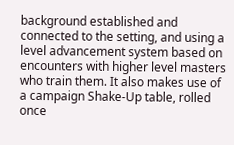background established and connected to the setting, and using a level advancement system based on encounters with higher level masters who train them. It also makes use of a campaign Shake-Up table, rolled once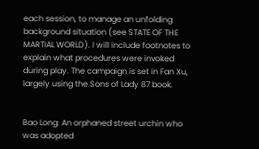each session, to manage an unfolding background situation (see STATE OF THE MARTIAL WORLD). I will include footnotes to explain what procedures were invoked during play. The campaign is set in Fan Xu, largely using the Sons of Lady 87 book.


Bao Long: An orphaned street urchin who was adopted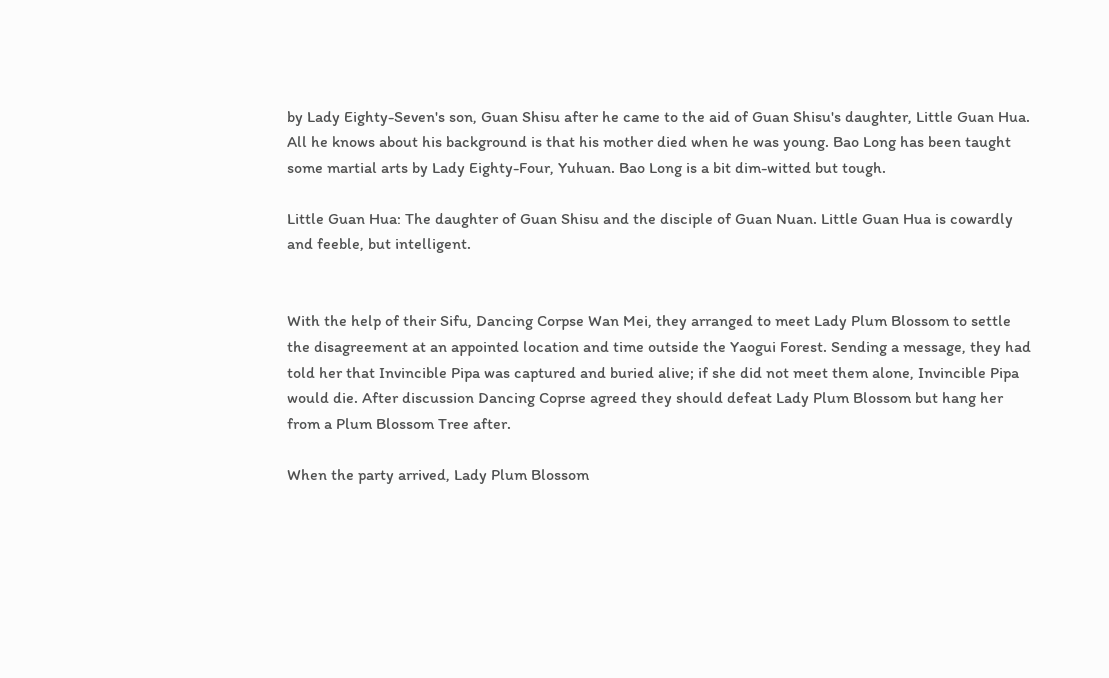by Lady Eighty-Seven's son, Guan Shisu after he came to the aid of Guan Shisu's daughter, Little Guan Hua. All he knows about his background is that his mother died when he was young. Bao Long has been taught some martial arts by Lady Eighty-Four, Yuhuan. Bao Long is a bit dim-witted but tough.

Little Guan Hua: The daughter of Guan Shisu and the disciple of Guan Nuan. Little Guan Hua is cowardly and feeble, but intelligent.


With the help of their Sifu, Dancing Corpse Wan Mei, they arranged to meet Lady Plum Blossom to settle the disagreement at an appointed location and time outside the Yaogui Forest. Sending a message, they had told her that Invincible Pipa was captured and buried alive; if she did not meet them alone, Invincible Pipa would die. After discussion Dancing Coprse agreed they should defeat Lady Plum Blossom but hang her from a Plum Blossom Tree after.

When the party arrived, Lady Plum Blossom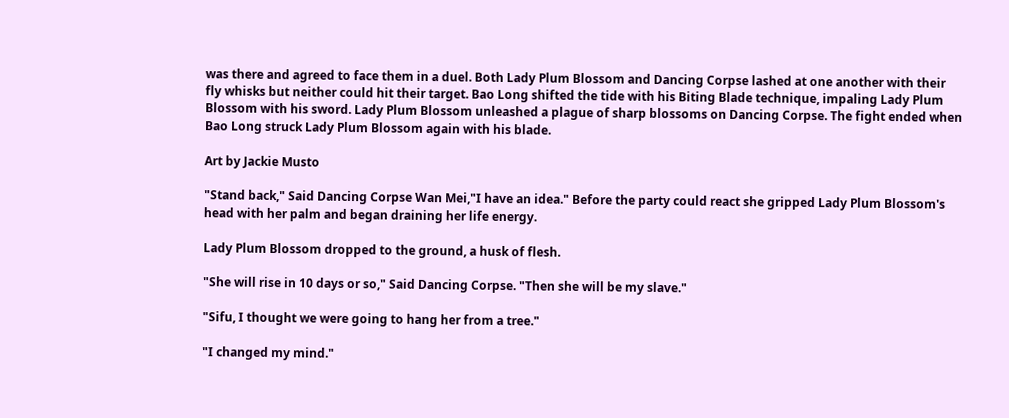was there and agreed to face them in a duel. Both Lady Plum Blossom and Dancing Corpse lashed at one another with their fly whisks but neither could hit their target. Bao Long shifted the tide with his Biting Blade technique, impaling Lady Plum Blossom with his sword. Lady Plum Blossom unleashed a plague of sharp blossoms on Dancing Corpse. The fight ended when Bao Long struck Lady Plum Blossom again with his blade.

Art by Jackie Musto

"Stand back," Said Dancing Corpse Wan Mei,"I have an idea." Before the party could react she gripped Lady Plum Blossom's head with her palm and began draining her life energy.

Lady Plum Blossom dropped to the ground, a husk of flesh.

"She will rise in 10 days or so," Said Dancing Corpse. "Then she will be my slave."

"Sifu, I thought we were going to hang her from a tree."

"I changed my mind."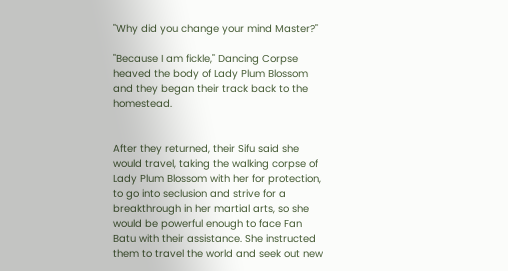"Why did you change your mind Master?"

"Because I am fickle," Dancing Corpse heaved the body of Lady Plum Blossom and they began their track back to the homestead.


After they returned, their Sifu said she would travel, taking the walking corpse of Lady Plum Blossom with her for protection, to go into seclusion and strive for a breakthrough in her martial arts, so she would be powerful enough to face Fan Batu with their assistance. She instructed them to travel the world and seek out new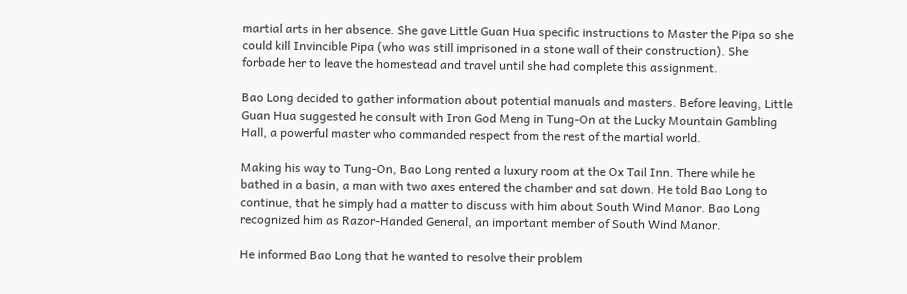martial arts in her absence. She gave Little Guan Hua specific instructions to Master the Pipa so she could kill Invincible Pipa (who was still imprisoned in a stone wall of their construction). She forbade her to leave the homestead and travel until she had complete this assignment.

Bao Long decided to gather information about potential manuals and masters. Before leaving, Little Guan Hua suggested he consult with Iron God Meng in Tung-On at the Lucky Mountain Gambling Hall, a powerful master who commanded respect from the rest of the martial world.

Making his way to Tung-On, Bao Long rented a luxury room at the Ox Tail Inn. There while he bathed in a basin, a man with two axes entered the chamber and sat down. He told Bao Long to continue, that he simply had a matter to discuss with him about South Wind Manor. Bao Long recognized him as Razor-Handed General, an important member of South Wind Manor.

He informed Bao Long that he wanted to resolve their problem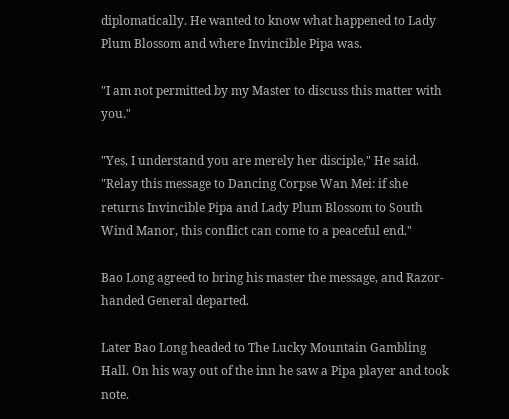diplomatically. He wanted to know what happened to Lady Plum Blossom and where Invincible Pipa was.

"I am not permitted by my Master to discuss this matter with you."

"Yes, I understand you are merely her disciple," He said. "Relay this message to Dancing Corpse Wan Mei: if she returns Invincible Pipa and Lady Plum Blossom to South Wind Manor, this conflict can come to a peaceful end."

Bao Long agreed to bring his master the message, and Razor-handed General departed.

Later Bao Long headed to The Lucky Mountain Gambling Hall. On his way out of the inn he saw a Pipa player and took note.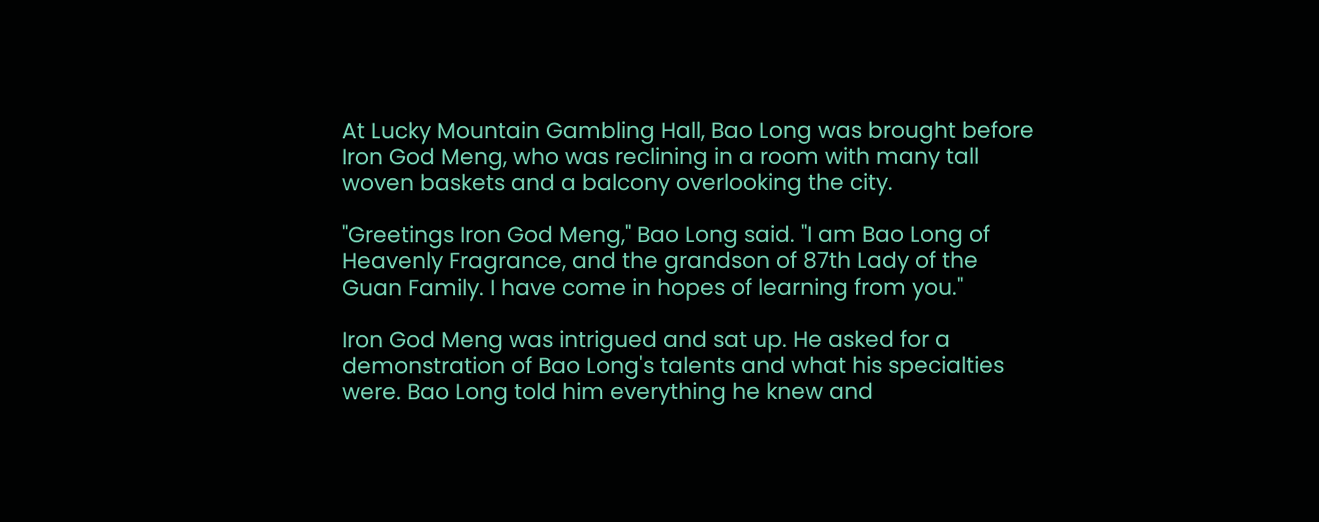At Lucky Mountain Gambling Hall, Bao Long was brought before Iron God Meng, who was reclining in a room with many tall woven baskets and a balcony overlooking the city.

"Greetings Iron God Meng," Bao Long said. "I am Bao Long of Heavenly Fragrance, and the grandson of 87th Lady of the Guan Family. I have come in hopes of learning from you."

Iron God Meng was intrigued and sat up. He asked for a demonstration of Bao Long's talents and what his specialties were. Bao Long told him everything he knew and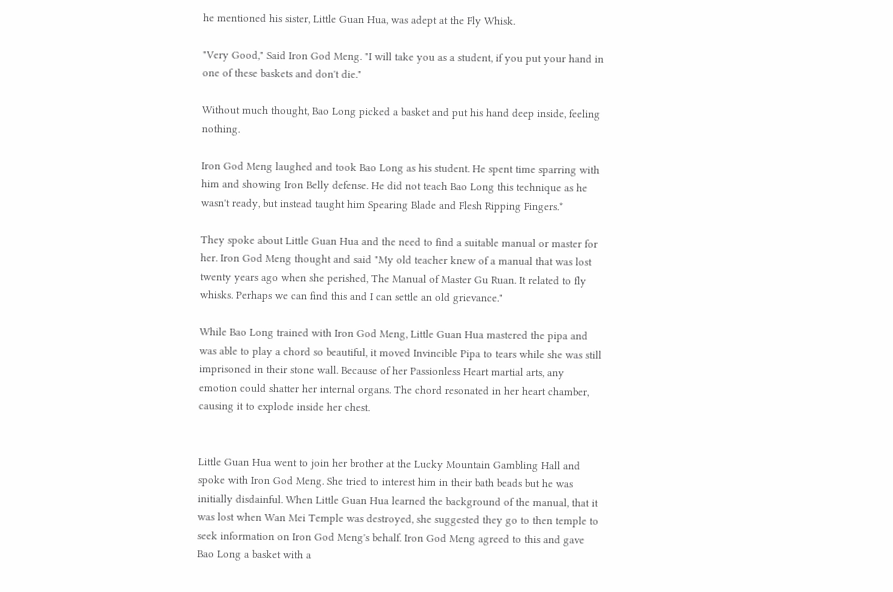he mentioned his sister, Little Guan Hua, was adept at the Fly Whisk.

"Very Good," Said Iron God Meng. "I will take you as a student, if you put your hand in one of these baskets and don't die."

Without much thought, Bao Long picked a basket and put his hand deep inside, feeling nothing.

Iron God Meng laughed and took Bao Long as his student. He spent time sparring with him and showing Iron Belly defense. He did not teach Bao Long this technique as he wasn't ready, but instead taught him Spearing Blade and Flesh Ripping Fingers.*

They spoke about Little Guan Hua and the need to find a suitable manual or master for her. Iron God Meng thought and said "My old teacher knew of a manual that was lost twenty years ago when she perished, The Manual of Master Gu Ruan. It related to fly whisks. Perhaps we can find this and I can settle an old grievance."

While Bao Long trained with Iron God Meng, Little Guan Hua mastered the pipa and was able to play a chord so beautiful, it moved Invincible Pipa to tears while she was still imprisoned in their stone wall. Because of her Passionless Heart martial arts, any emotion could shatter her internal organs. The chord resonated in her heart chamber, causing it to explode inside her chest.


Little Guan Hua went to join her brother at the Lucky Mountain Gambling Hall and spoke with Iron God Meng. She tried to interest him in their bath beads but he was initially disdainful. When Little Guan Hua learned the background of the manual, that it was lost when Wan Mei Temple was destroyed, she suggested they go to then temple to seek information on Iron God Meng's behalf. Iron God Meng agreed to this and gave Bao Long a basket with a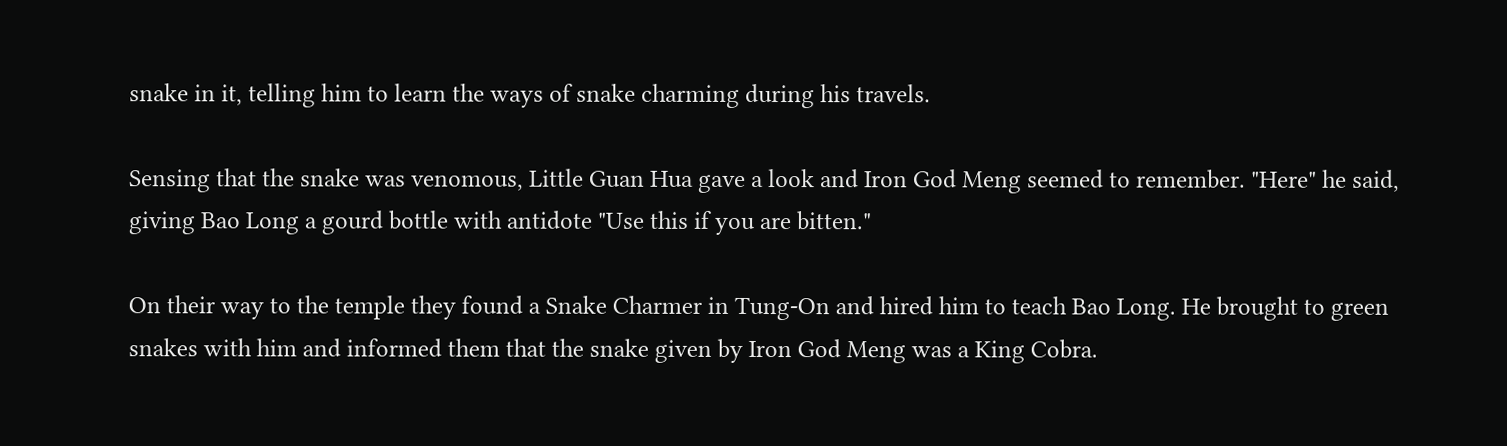snake in it, telling him to learn the ways of snake charming during his travels.

Sensing that the snake was venomous, Little Guan Hua gave a look and Iron God Meng seemed to remember. "Here" he said, giving Bao Long a gourd bottle with antidote "Use this if you are bitten."

On their way to the temple they found a Snake Charmer in Tung-On and hired him to teach Bao Long. He brought to green snakes with him and informed them that the snake given by Iron God Meng was a King Cobra.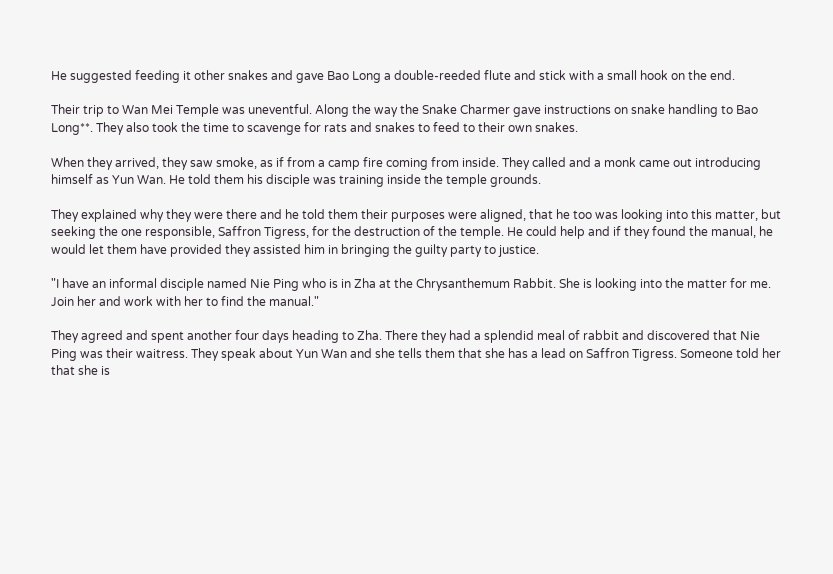He suggested feeding it other snakes and gave Bao Long a double-reeded flute and stick with a small hook on the end.

Their trip to Wan Mei Temple was uneventful. Along the way the Snake Charmer gave instructions on snake handling to Bao Long**. They also took the time to scavenge for rats and snakes to feed to their own snakes.

When they arrived, they saw smoke, as if from a camp fire coming from inside. They called and a monk came out introducing himself as Yun Wan. He told them his disciple was training inside the temple grounds.

They explained why they were there and he told them their purposes were aligned, that he too was looking into this matter, but seeking the one responsible, Saffron Tigress, for the destruction of the temple. He could help and if they found the manual, he would let them have provided they assisted him in bringing the guilty party to justice.

"I have an informal disciple named Nie Ping who is in Zha at the Chrysanthemum Rabbit. She is looking into the matter for me. Join her and work with her to find the manual."

They agreed and spent another four days heading to Zha. There they had a splendid meal of rabbit and discovered that Nie Ping was their waitress. They speak about Yun Wan and she tells them that she has a lead on Saffron Tigress. Someone told her that she is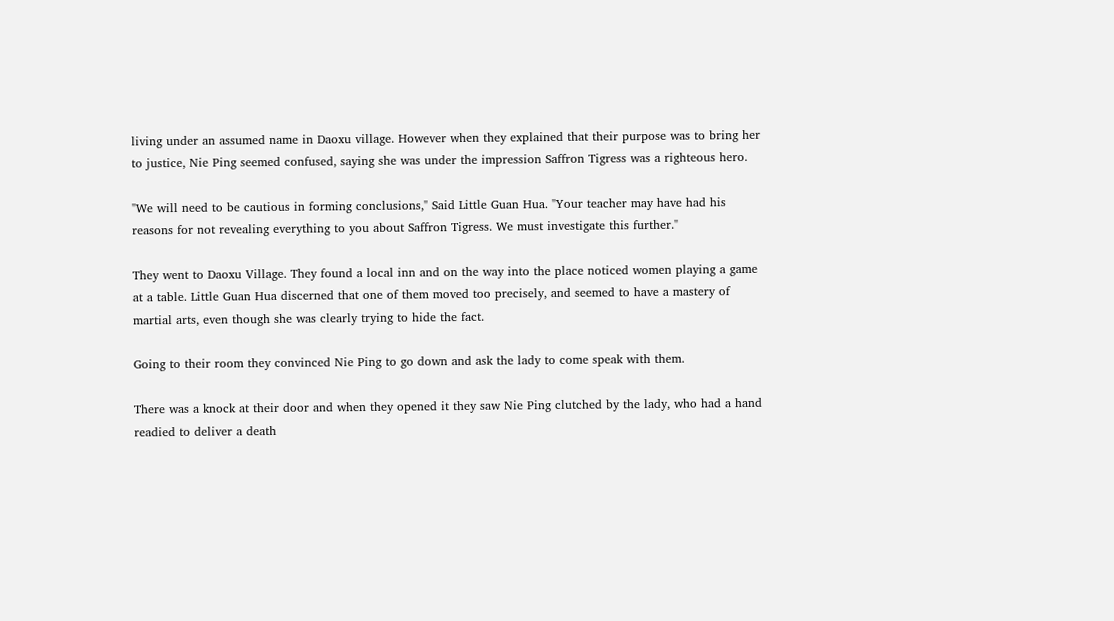living under an assumed name in Daoxu village. However when they explained that their purpose was to bring her to justice, Nie Ping seemed confused, saying she was under the impression Saffron Tigress was a righteous hero.

"We will need to be cautious in forming conclusions," Said Little Guan Hua. "Your teacher may have had his reasons for not revealing everything to you about Saffron Tigress. We must investigate this further."

They went to Daoxu Village. They found a local inn and on the way into the place noticed women playing a game at a table. Little Guan Hua discerned that one of them moved too precisely, and seemed to have a mastery of martial arts, even though she was clearly trying to hide the fact.

Going to their room they convinced Nie Ping to go down and ask the lady to come speak with them.

There was a knock at their door and when they opened it they saw Nie Ping clutched by the lady, who had a hand readied to deliver a death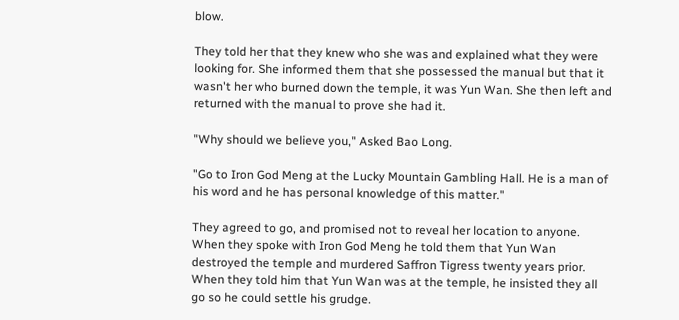blow.

They told her that they knew who she was and explained what they were looking for. She informed them that she possessed the manual but that it wasn't her who burned down the temple, it was Yun Wan. She then left and returned with the manual to prove she had it.

"Why should we believe you," Asked Bao Long.

"Go to Iron God Meng at the Lucky Mountain Gambling Hall. He is a man of his word and he has personal knowledge of this matter."

They agreed to go, and promised not to reveal her location to anyone. When they spoke with Iron God Meng he told them that Yun Wan destroyed the temple and murdered Saffron Tigress twenty years prior. When they told him that Yun Wan was at the temple, he insisted they all go so he could settle his grudge.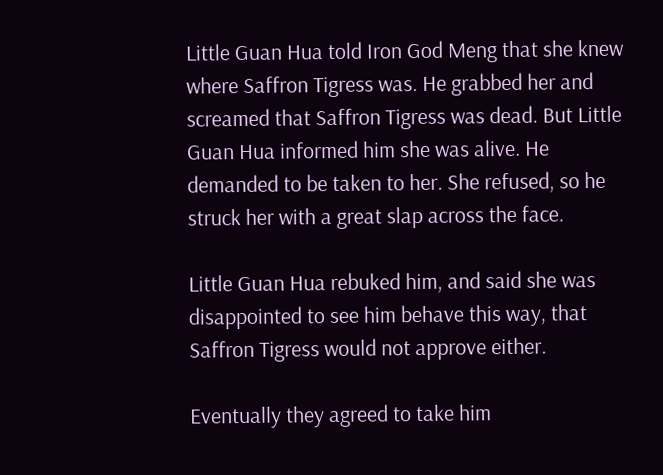Little Guan Hua told Iron God Meng that she knew where Saffron Tigress was. He grabbed her and screamed that Saffron Tigress was dead. But Little Guan Hua informed him she was alive. He demanded to be taken to her. She refused, so he struck her with a great slap across the face.

Little Guan Hua rebuked him, and said she was disappointed to see him behave this way, that Saffron Tigress would not approve either.

Eventually they agreed to take him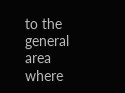to the general area where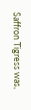Saffron Tigress was,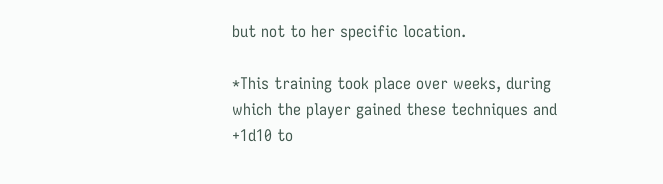but not to her specific location.

*This training took place over weeks, during which the player gained these techniques and +1d10 to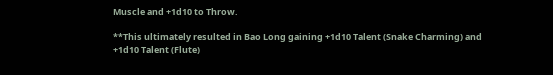Muscle and +1d10 to Throw.

**This ultimately resulted in Bao Long gaining +1d10 Talent (Snake Charming) and +1d10 Talent (Flute)